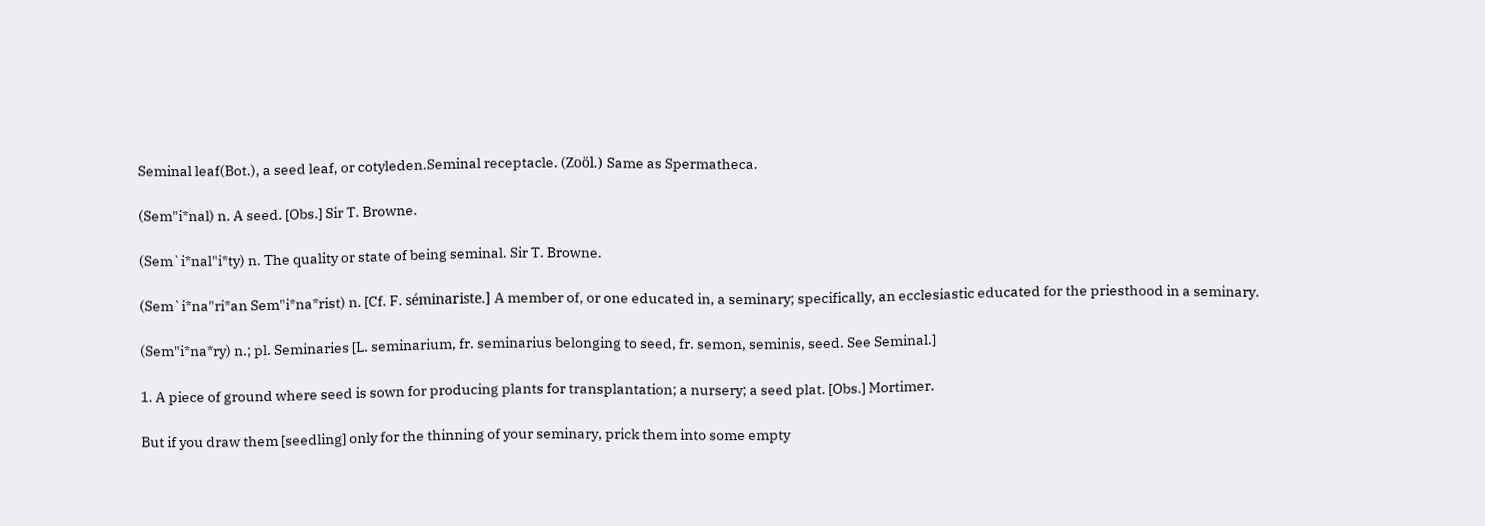Seminal leaf(Bot.), a seed leaf, or cotyleden.Seminal receptacle. (Zoöl.) Same as Spermatheca.

(Sem"i*nal) n. A seed. [Obs.] Sir T. Browne.

(Sem`i*nal"i*ty) n. The quality or state of being seminal. Sir T. Browne.

(Sem`i*na"ri*an Sem"i*na*rist) n. [Cf. F. séminariste.] A member of, or one educated in, a seminary; specifically, an ecclesiastic educated for the priesthood in a seminary.

(Sem"i*na*ry) n.; pl. Seminaries [L. seminarium, fr. seminarius belonging to seed, fr. semon, seminis, seed. See Seminal.]

1. A piece of ground where seed is sown for producing plants for transplantation; a nursery; a seed plat. [Obs.] Mortimer.

But if you draw them [seedling] only for the thinning of your seminary, prick them into some empty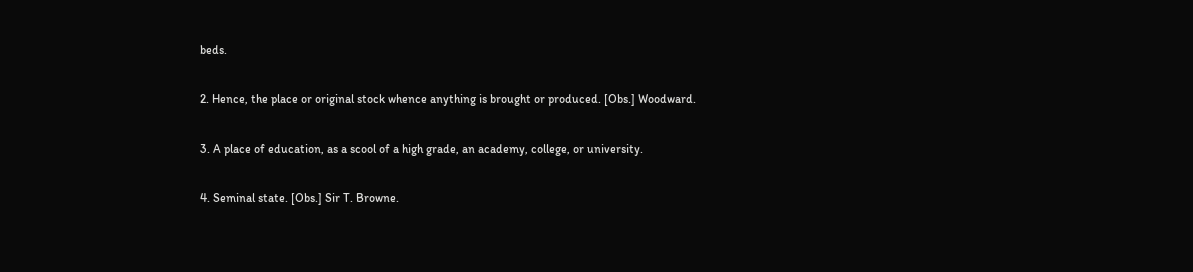beds.

2. Hence, the place or original stock whence anything is brought or produced. [Obs.] Woodward.

3. A place of education, as a scool of a high grade, an academy, college, or university.

4. Seminal state. [Obs.] Sir T. Browne.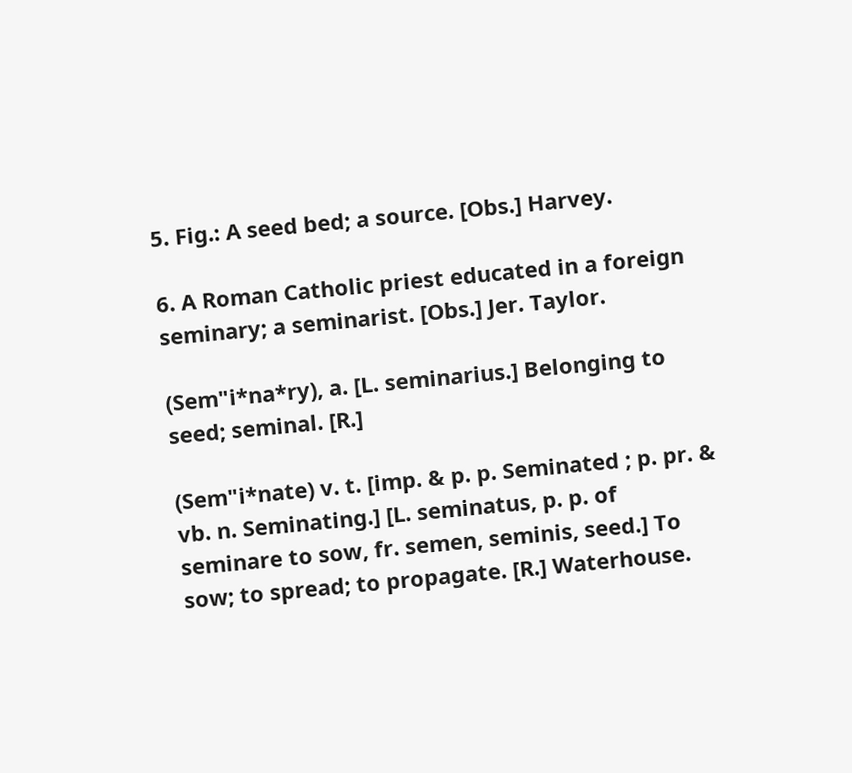5. Fig.: A seed bed; a source. [Obs.] Harvey.

6. A Roman Catholic priest educated in a foreign seminary; a seminarist. [Obs.] Jer. Taylor.

(Sem"i*na*ry), a. [L. seminarius.] Belonging to seed; seminal. [R.]

(Sem"i*nate) v. t. [imp. & p. p. Seminated ; p. pr. & vb. n. Seminating.] [L. seminatus, p. p. of seminare to sow, fr. semen, seminis, seed.] To sow; to spread; to propagate. [R.] Waterhouse.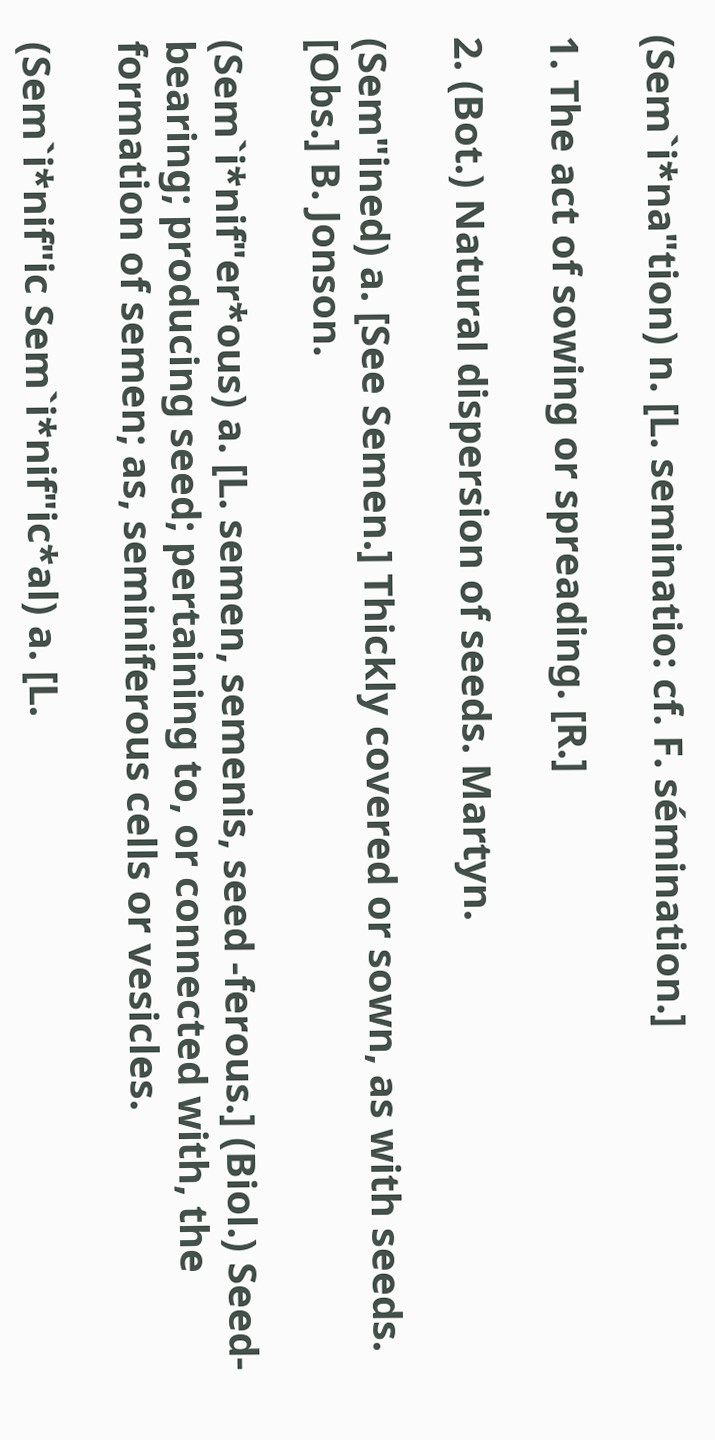(Sem`i*na"tion) n. [L. seminatio: cf. F. sémination.]

1. The act of sowing or spreading. [R.]

2. (Bot.) Natural dispersion of seeds. Martyn.

(Sem"ined) a. [See Semen.] Thickly covered or sown, as with seeds. [Obs.] B. Jonson.

(Sem`i*nif"er*ous) a. [L. semen, semenis, seed -ferous.] (Biol.) Seed-bearing; producing seed; pertaining to, or connected with, the formation of semen; as, seminiferous cells or vesicles.

(Sem`i*nif"ic Sem`i*nif"ic*al) a. [L.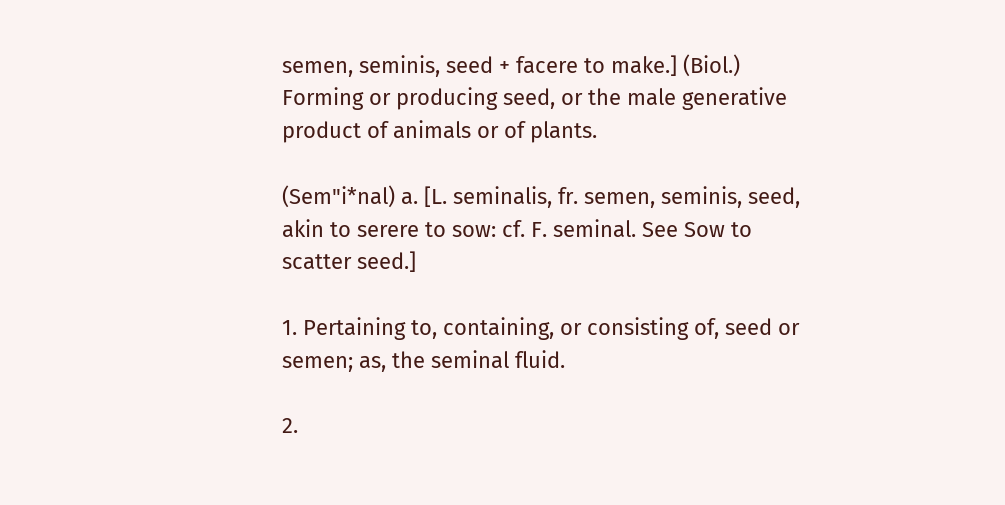semen, seminis, seed + facere to make.] (Biol.) Forming or producing seed, or the male generative product of animals or of plants.

(Sem"i*nal) a. [L. seminalis, fr. semen, seminis, seed, akin to serere to sow: cf. F. seminal. See Sow to scatter seed.]

1. Pertaining to, containing, or consisting of, seed or semen; as, the seminal fluid.

2.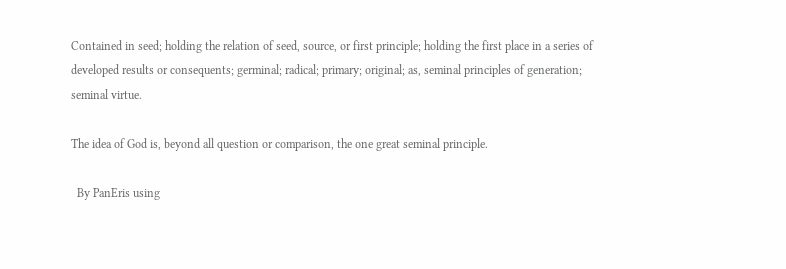Contained in seed; holding the relation of seed, source, or first principle; holding the first place in a series of developed results or consequents; germinal; radical; primary; original; as, seminal principles of generation; seminal virtue.

The idea of God is, beyond all question or comparison, the one great seminal principle.

  By PanEris using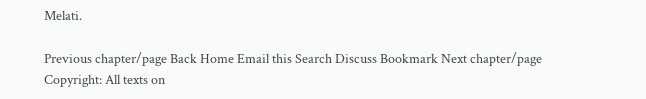Melati.

Previous chapter/page Back Home Email this Search Discuss Bookmark Next chapter/page
Copyright: All texts on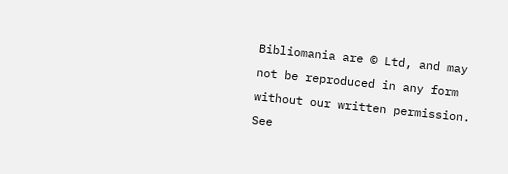Bibliomania are © Ltd, and may not be reproduced in any form without our written permission.
See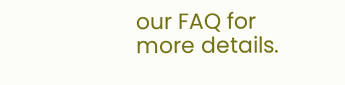our FAQ for more details.